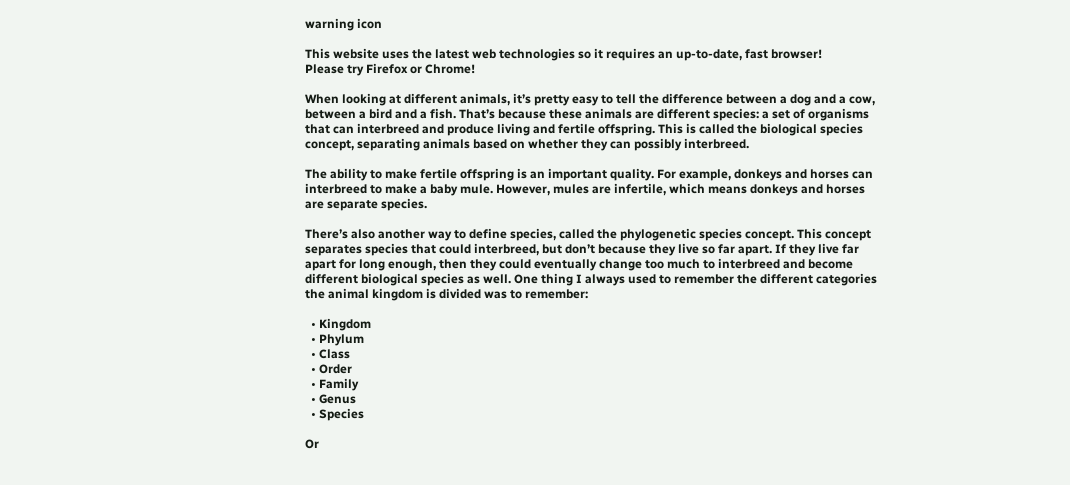warning icon

This website uses the latest web technologies so it requires an up-to-date, fast browser!
Please try Firefox or Chrome!

When looking at different animals, it’s pretty easy to tell the difference between a dog and a cow, between a bird and a fish. That’s because these animals are different species: a set of organisms that can interbreed and produce living and fertile offspring. This is called the biological species concept, separating animals based on whether they can possibly interbreed.

The ability to make fertile offspring is an important quality. For example, donkeys and horses can interbreed to make a baby mule. However, mules are infertile, which means donkeys and horses are separate species.

There’s also another way to define species, called the phylogenetic species concept. This concept separates species that could interbreed, but don’t because they live so far apart. If they live far apart for long enough, then they could eventually change too much to interbreed and become different biological species as well. One thing I always used to remember the different categories the animal kingdom is divided was to remember:

  • Kingdom
  • Phylum
  • Class
  • Order
  • Family
  • Genus
  • Species

Or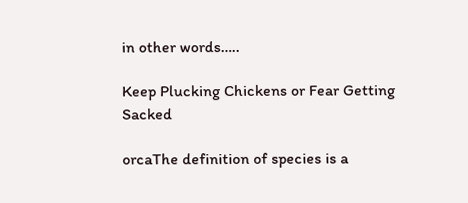in other words…..

Keep Plucking Chickens or Fear Getting Sacked

orcaThe definition of species is a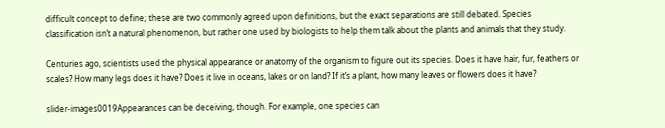difficult concept to define; these are two commonly agreed upon definitions, but the exact separations are still debated. Species classification isn’t a natural phenomenon, but rather one used by biologists to help them talk about the plants and animals that they study.

Centuries ago, scientists used the physical appearance or anatomy of the organism to figure out its species. Does it have hair, fur, feathers or scales? How many legs does it have? Does it live in oceans, lakes or on land? If it’s a plant, how many leaves or flowers does it have?

slider-images0019Appearances can be deceiving, though. For example, one species can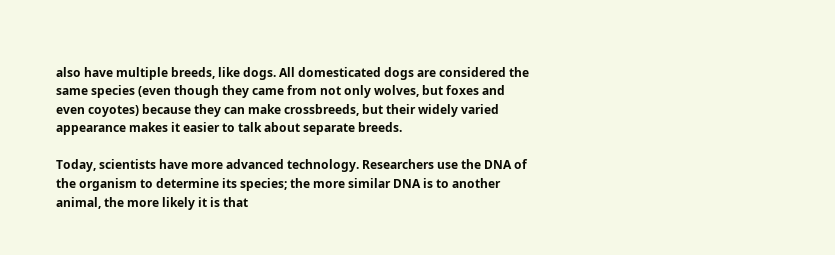also have multiple breeds, like dogs. All domesticated dogs are considered the same species (even though they came from not only wolves, but foxes and even coyotes) because they can make crossbreeds, but their widely varied appearance makes it easier to talk about separate breeds.

Today, scientists have more advanced technology. Researchers use the DNA of the organism to determine its species; the more similar DNA is to another animal, the more likely it is that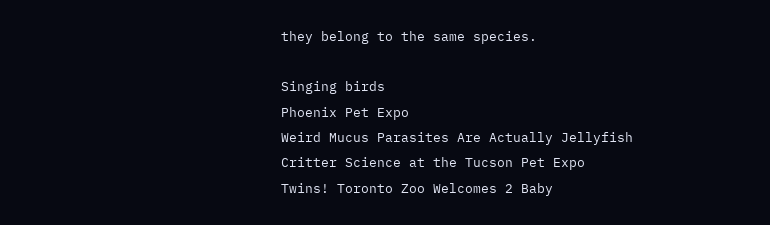they belong to the same species.

Singing birds
Phoenix Pet Expo
Weird Mucus Parasites Are Actually Jellyfish
Critter Science at the Tucson Pet Expo
Twins! Toronto Zoo Welcomes 2 Baby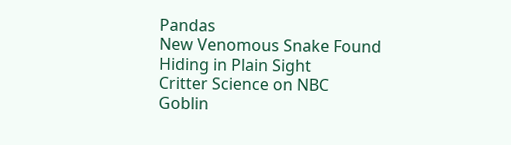Pandas
New Venomous Snake Found Hiding in Plain Sight
Critter Science on NBC
Goblin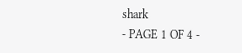shark
- PAGE 1 OF 4 -